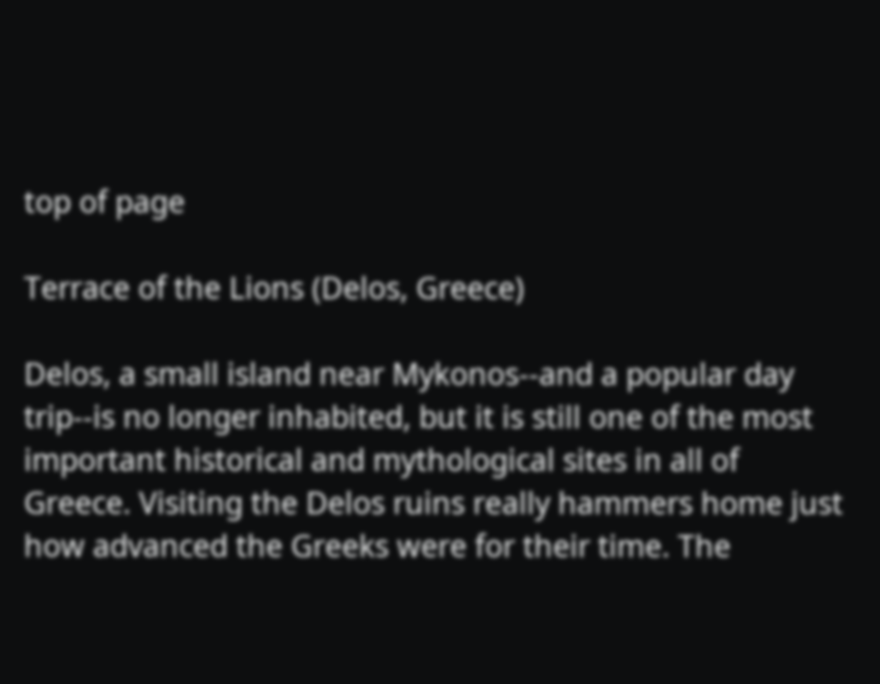top of page

Terrace of the Lions (Delos, Greece)

Delos, a small island near Mykonos--and a popular day trip--is no longer inhabited, but it is still one of the most important historical and mythological sites in all of Greece. Visiting the Delos ruins really hammers home just how advanced the Greeks were for their time. The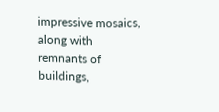impressive mosaics, along with remnants of buildings,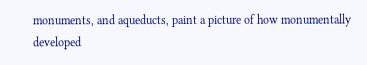monuments, and aqueducts, paint a picture of how monumentally developed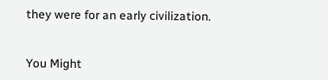they were for an early civilization.


You Might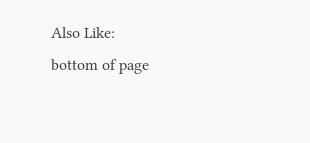Also Like:
bottom of page